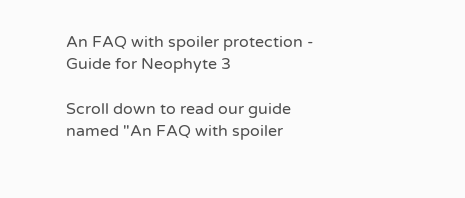An FAQ with spoiler protection - Guide for Neophyte 3

Scroll down to read our guide named "An FAQ with spoiler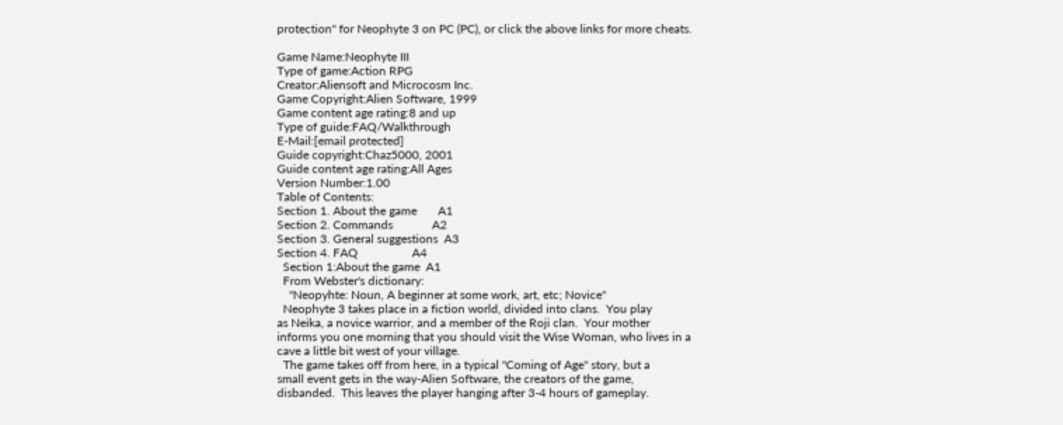protection" for Neophyte 3 on PC (PC), or click the above links for more cheats.

Game Name:Neophyte III
Type of game:Action RPG
Creator:Aliensoft and Microcosm Inc.
Game Copyright:Alien Software, 1999
Game content age rating:8 and up
Type of guide:FAQ/Walkthrough
E-Mail:[email protected]
Guide copyright:Chaz5000, 2001
Guide content age rating:All Ages
Version Number:1.00
Table of Contents:
Section 1. About the game       A1
Section 2. Commands             A2
Section 3. General suggestions  A3
Section 4. FAQ                  A4
  Section 1:About the game  A1
  From Webster's dictionary:
    "Neopyhte: Noun, A beginner at some work, art, etc; Novice"
  Neophyte 3 takes place in a fiction world, divided into clans.  You play
as Neika, a novice warrior, and a member of the Roji clan.  Your mother
informs you one morning that you should visit the Wise Woman, who lives in a
cave a little bit west of your village.
  The game takes off from here, in a typical "Coming of Age" story, but a
small event gets in the way-Alien Software, the creators of the game,
disbanded.  This leaves the player hanging after 3-4 hours of gameplay.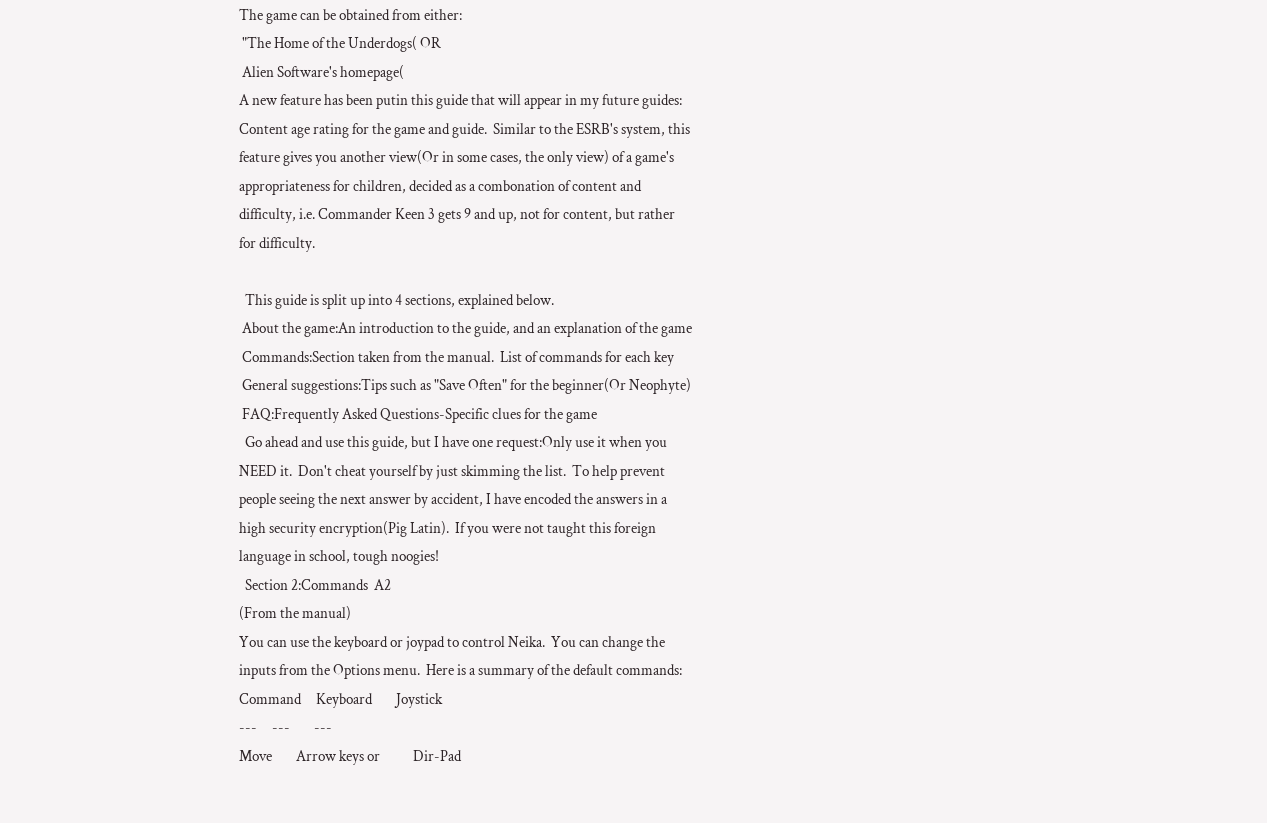The game can be obtained from either:
 "The Home of the Underdogs( OR
 Alien Software's homepage(
A new feature has been putin this guide that will appear in my future guides:
Content age rating for the game and guide.  Similar to the ESRB's system, this
feature gives you another view(Or in some cases, the only view) of a game's
appropriateness for children, decided as a combonation of content and
difficulty, i.e. Commander Keen 3 gets 9 and up, not for content, but rather
for difficulty.

  This guide is split up into 4 sections, explained below.
 About the game:An introduction to the guide, and an explanation of the game
 Commands:Section taken from the manual.  List of commands for each key
 General suggestions:Tips such as "Save Often" for the beginner(Or Neophyte)
 FAQ:Frequently Asked Questions-Specific clues for the game
  Go ahead and use this guide, but I have one request:Only use it when you
NEED it.  Don't cheat yourself by just skimming the list.  To help prevent
people seeing the next answer by accident, I have encoded the answers in a
high security encryption(Pig Latin).  If you were not taught this foreign
language in school, tough noogies!
  Section 2:Commands  A2
(From the manual)
You can use the keyboard or joypad to control Neika.  You can change the
inputs from the Options menu.  Here is a summary of the default commands:
Command     Keyboard        Joystick
---     ---        ---
Move        Arrow keys or           Dir-Pad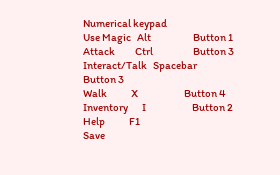Numerical keypad
Use Magic   Alt                     Button 1
Attack          Ctrl                    Button 3
Interact/Talk   Spacebar                Button 3
Walk            X                       Button 4
Inventory       I                       Button 2
Help            F1
Save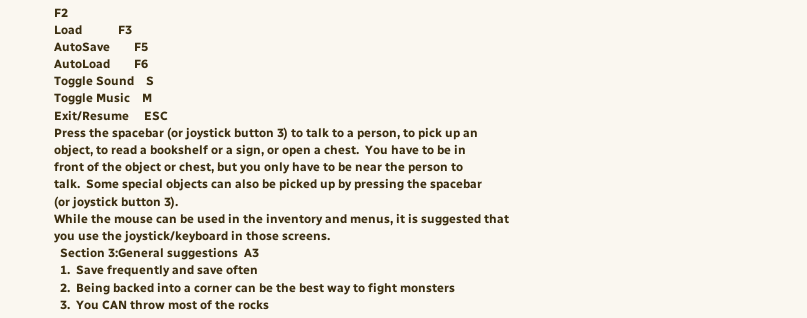F2
Load            F3
AutoSave        F5
AutoLoad        F6
Toggle Sound    S
Toggle Music    M
Exit/Resume     ESC
Press the spacebar (or joystick button 3) to talk to a person, to pick up an
object, to read a bookshelf or a sign, or open a chest.  You have to be in
front of the object or chest, but you only have to be near the person to
talk.  Some special objects can also be picked up by pressing the spacebar
(or joystick button 3).
While the mouse can be used in the inventory and menus, it is suggested that
you use the joystick/keyboard in those screens.
  Section 3:General suggestions  A3
  1.  Save frequently and save often
  2.  Being backed into a corner can be the best way to fight monsters
  3.  You CAN throw most of the rocks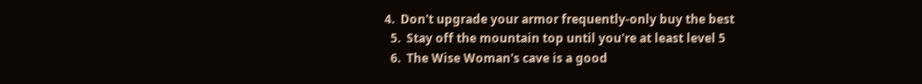4.  Don't upgrade your armor frequently-only buy the best
  5.  Stay off the mountain top until you're at least level 5
  6.  The Wise Woman's cave is a good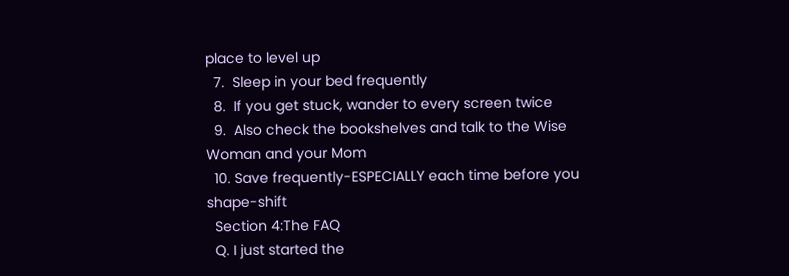place to level up
  7.  Sleep in your bed frequently
  8.  If you get stuck, wander to every screen twice
  9.  Also check the bookshelves and talk to the Wise Woman and your Mom
  10. Save frequently-ESPECIALLY each time before you shape-shift
  Section 4:The FAQ
  Q. I just started the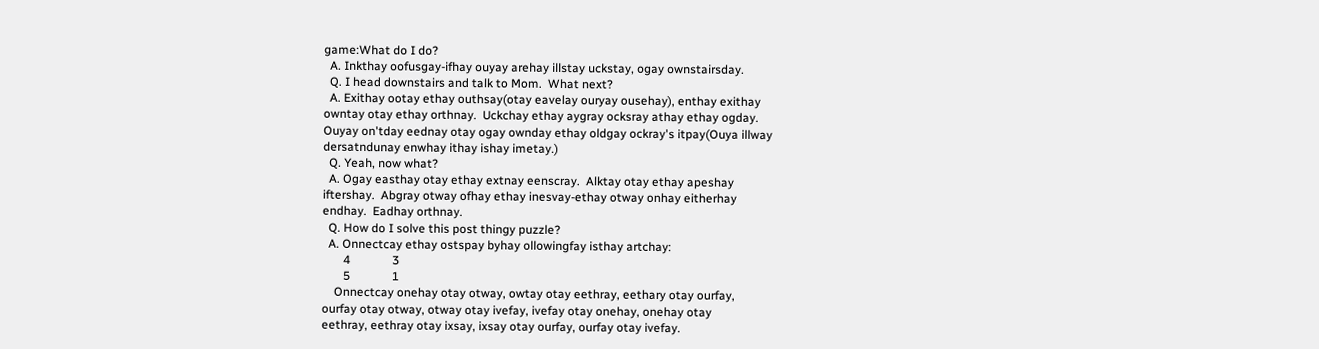game:What do I do?
  A. Inkthay oofusgay-ifhay ouyay arehay illstay uckstay, ogay ownstairsday.
  Q. I head downstairs and talk to Mom.  What next?
  A. Exithay ootay ethay outhsay(otay eavelay ouryay ousehay), enthay exithay
owntay otay ethay orthnay.  Uckchay ethay aygray ocksray athay ethay ogday.
Ouyay on'tday eednay otay ogay ownday ethay oldgay ockray's itpay(Ouya illway
dersatndunay enwhay ithay ishay imetay.)
  Q. Yeah, now what?
  A. Ogay easthay otay ethay extnay eenscray.  Alktay otay ethay apeshay
iftershay.  Abgray otway ofhay ethay inesvay-ethay otway onhay eitherhay
endhay.  Eadhay orthnay.
  Q. How do I solve this post thingy puzzle?
  A. Onnectcay ethay ostspay byhay ollowingfay isthay artchay:
       4              3
       5              1
    Onnectcay onehay otay otway, owtay otay eethray, eethary otay ourfay,
ourfay otay otway, otway otay ivefay, ivefay otay onehay, onehay otay
eethray, eethray otay ixsay, ixsay otay ourfay, ourfay otay ivefay.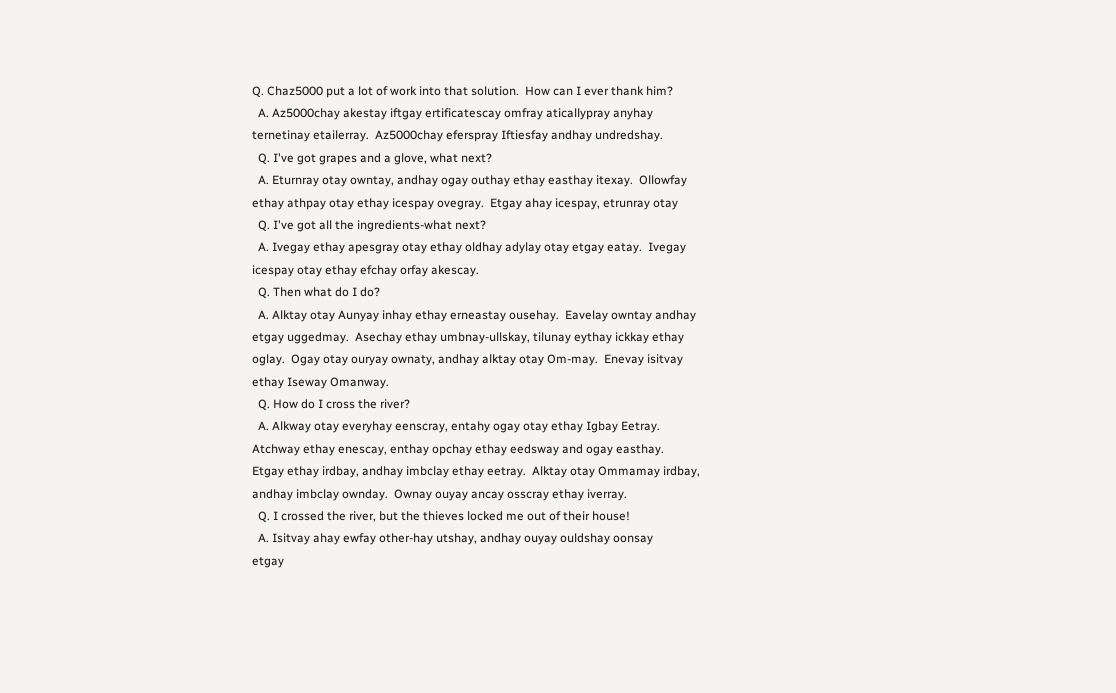Q. Chaz5000 put a lot of work into that solution.  How can I ever thank him?
  A. Az5000chay akestay iftgay ertificatescay omfray aticallypray anyhay
ternetinay etailerray.  Az5000chay eferspray Iftiesfay andhay undredshay.
  Q. I've got grapes and a glove, what next?
  A. Eturnray otay owntay, andhay ogay outhay ethay easthay itexay.  Ollowfay
ethay athpay otay ethay icespay ovegray.  Etgay ahay icespay, etrunray otay
  Q. I've got all the ingredients-what next?
  A. Ivegay ethay apesgray otay ethay oldhay adylay otay etgay eatay.  Ivegay
icespay otay ethay efchay orfay akescay.
  Q. Then what do I do?
  A. Alktay otay Aunyay inhay ethay erneastay ousehay.  Eavelay owntay andhay
etgay uggedmay.  Asechay ethay umbnay-ullskay, tilunay eythay ickkay ethay
oglay.  Ogay otay ouryay ownaty, andhay alktay otay Om-may.  Enevay isitvay
ethay Iseway Omanway.
  Q. How do I cross the river?
  A. Alkway otay everyhay eenscray, entahy ogay otay ethay Igbay Eetray.
Atchway ethay enescay, enthay opchay ethay eedsway and ogay easthay.
Etgay ethay irdbay, andhay imbclay ethay eetray.  Alktay otay Ommamay irdbay,
andhay imbclay ownday.  Ownay ouyay ancay osscray ethay iverray.
  Q. I crossed the river, but the thieves locked me out of their house!
  A. Isitvay ahay ewfay other-hay utshay, andhay ouyay ouldshay oonsay
etgay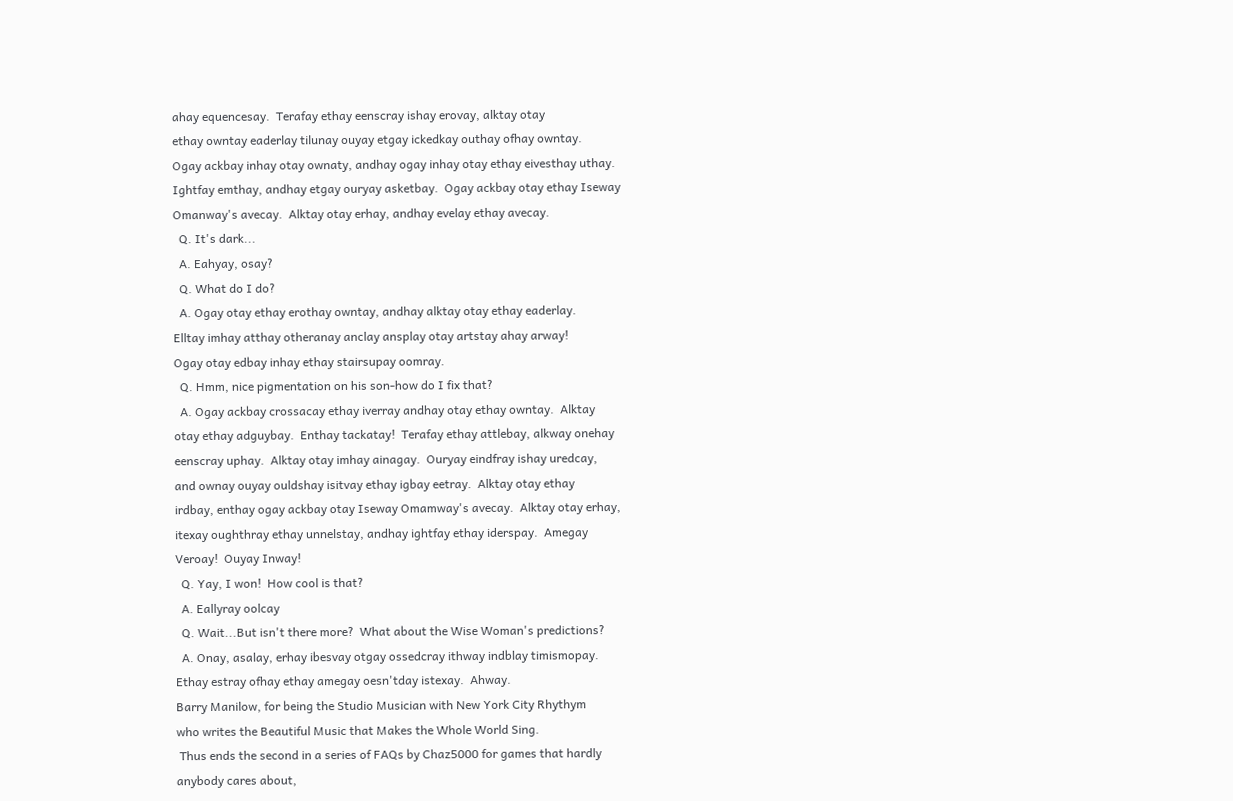ahay equencesay.  Terafay ethay eenscray ishay erovay, alktay otay
ethay owntay eaderlay tilunay ouyay etgay ickedkay outhay ofhay owntay.
Ogay ackbay inhay otay ownaty, andhay ogay inhay otay ethay eivesthay uthay.
Ightfay emthay, andhay etgay ouryay asketbay.  Ogay ackbay otay ethay Iseway
Omanway's avecay.  Alktay otay erhay, andhay evelay ethay avecay.
  Q. It's dark...
  A. Eahyay, osay?
  Q. What do I do?
  A. Ogay otay ethay erothay owntay, andhay alktay otay ethay eaderlay.
Elltay imhay atthay otheranay anclay ansplay otay artstay ahay arway!
Ogay otay edbay inhay ethay stairsupay oomray.
  Q. Hmm, nice pigmentation on his son-how do I fix that?
  A. Ogay ackbay crossacay ethay iverray andhay otay ethay owntay.  Alktay
otay ethay adguybay.  Enthay tackatay!  Terafay ethay attlebay, alkway onehay
eenscray uphay.  Alktay otay imhay ainagay.  Ouryay eindfray ishay uredcay,
and ownay ouyay ouldshay isitvay ethay igbay eetray.  Alktay otay ethay
irdbay, enthay ogay ackbay otay Iseway Omamway's avecay.  Alktay otay erhay,
itexay oughthray ethay unnelstay, andhay ightfay ethay iderspay.  Amegay
Veroay!  Ouyay Inway!
  Q. Yay, I won!  How cool is that?
  A. Eallyray oolcay
  Q. Wait...But isn't there more?  What about the Wise Woman's predictions?
  A. Onay, asalay, erhay ibesvay otgay ossedcray ithway indblay timismopay.
Ethay estray ofhay ethay amegay oesn'tday istexay.  Ahway.
Barry Manilow, for being the Studio Musician with New York City Rhythym
who writes the Beautiful Music that Makes the Whole World Sing.
 Thus ends the second in a series of FAQs by Chaz5000 for games that hardly
anybody cares about,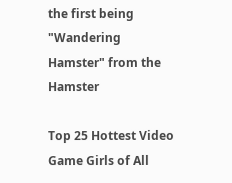the first being "Wandering Hamster" from the Hamster

Top 25 Hottest Video Game Girls of All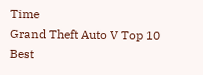Time
Grand Theft Auto V Top 10 Best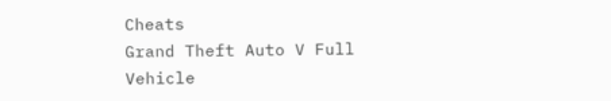Cheats
Grand Theft Auto V Full Vehicle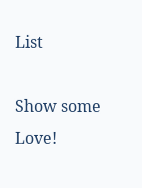List

Show some Love!